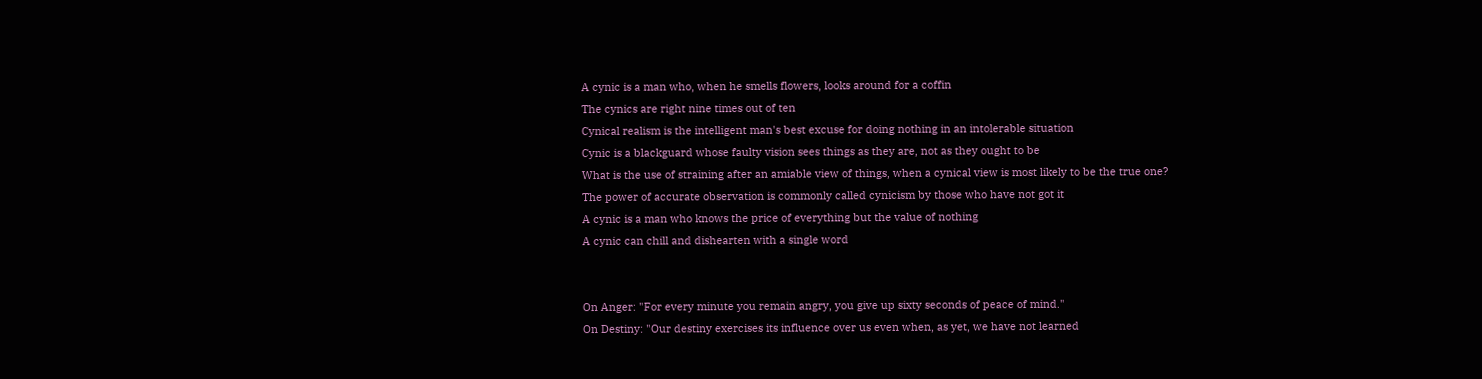A cynic is a man who, when he smells flowers, looks around for a coffin
The cynics are right nine times out of ten
Cynical realism is the intelligent man's best excuse for doing nothing in an intolerable situation
Cynic is a blackguard whose faulty vision sees things as they are, not as they ought to be
What is the use of straining after an amiable view of things, when a cynical view is most likely to be the true one?
The power of accurate observation is commonly called cynicism by those who have not got it
A cynic is a man who knows the price of everything but the value of nothing
A cynic can chill and dishearten with a single word


On Anger: "For every minute you remain angry, you give up sixty seconds of peace of mind."
On Destiny: "Our destiny exercises its influence over us even when, as yet, we have not learned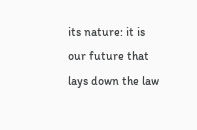its nature: it is our future that lays down the law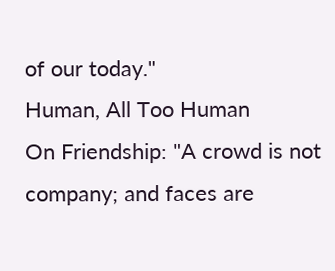of our today."
Human, All Too Human
On Friendship: "A crowd is not company; and faces are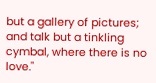but a gallery of pictures; and talk but a tinkling cymbal, where there is no love."